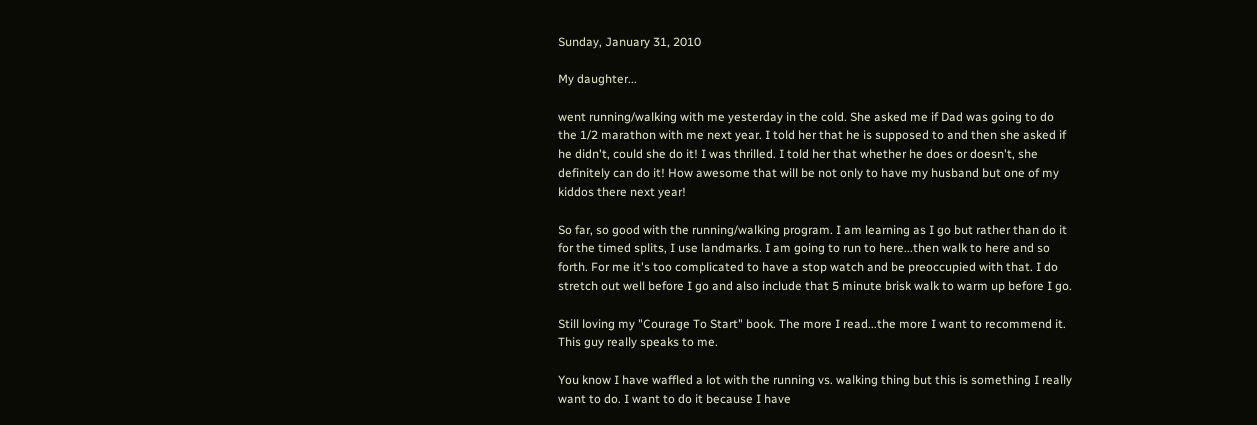Sunday, January 31, 2010

My daughter...

went running/walking with me yesterday in the cold. She asked me if Dad was going to do the 1/2 marathon with me next year. I told her that he is supposed to and then she asked if he didn't, could she do it! I was thrilled. I told her that whether he does or doesn't, she definitely can do it! How awesome that will be not only to have my husband but one of my kiddos there next year!

So far, so good with the running/walking program. I am learning as I go but rather than do it for the timed splits, I use landmarks. I am going to run to here...then walk to here and so forth. For me it's too complicated to have a stop watch and be preoccupied with that. I do stretch out well before I go and also include that 5 minute brisk walk to warm up before I go.

Still loving my "Courage To Start" book. The more I read...the more I want to recommend it. This guy really speaks to me.

You know I have waffled a lot with the running vs. walking thing but this is something I really want to do. I want to do it because I have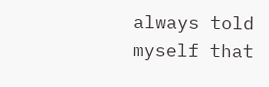always told myself that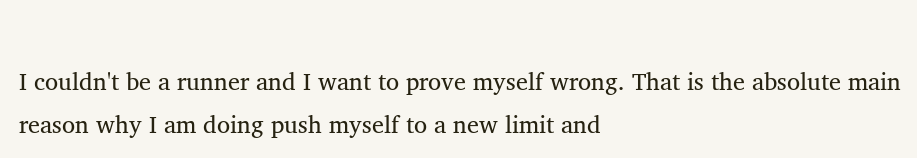I couldn't be a runner and I want to prove myself wrong. That is the absolute main reason why I am doing push myself to a new limit and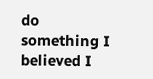do something I believed I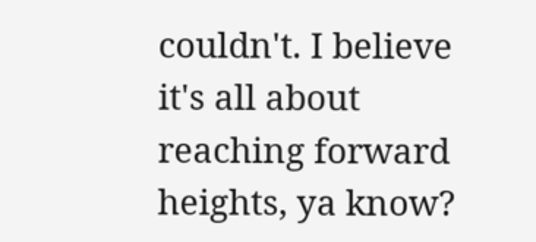couldn't. I believe it's all about reaching forward heights, ya know?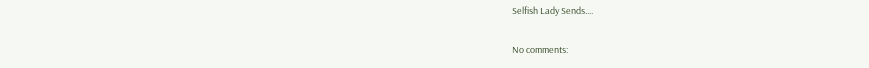Selfish Lady Sends....

No comments: